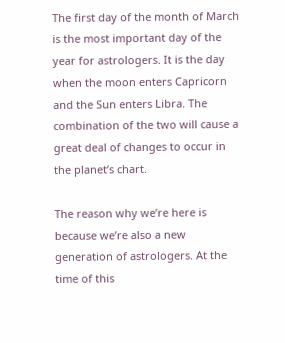The first day of the month of March is the most important day of the year for astrologers. It is the day when the moon enters Capricorn and the Sun enters Libra. The combination of the two will cause a great deal of changes to occur in the planet’s chart.

The reason why we’re here is because we’re also a new generation of astrologers. At the time of this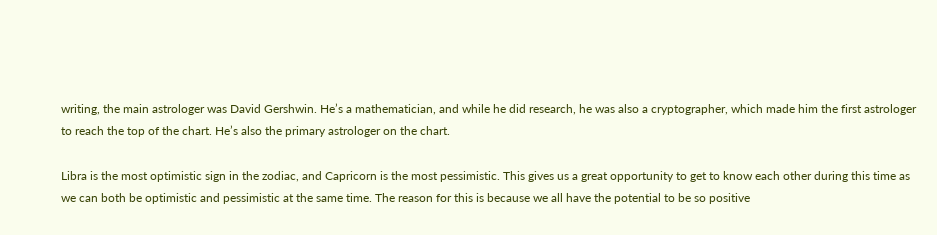writing, the main astrologer was David Gershwin. He’s a mathematician, and while he did research, he was also a cryptographer, which made him the first astrologer to reach the top of the chart. He’s also the primary astrologer on the chart.

Libra is the most optimistic sign in the zodiac, and Capricorn is the most pessimistic. This gives us a great opportunity to get to know each other during this time as we can both be optimistic and pessimistic at the same time. The reason for this is because we all have the potential to be so positive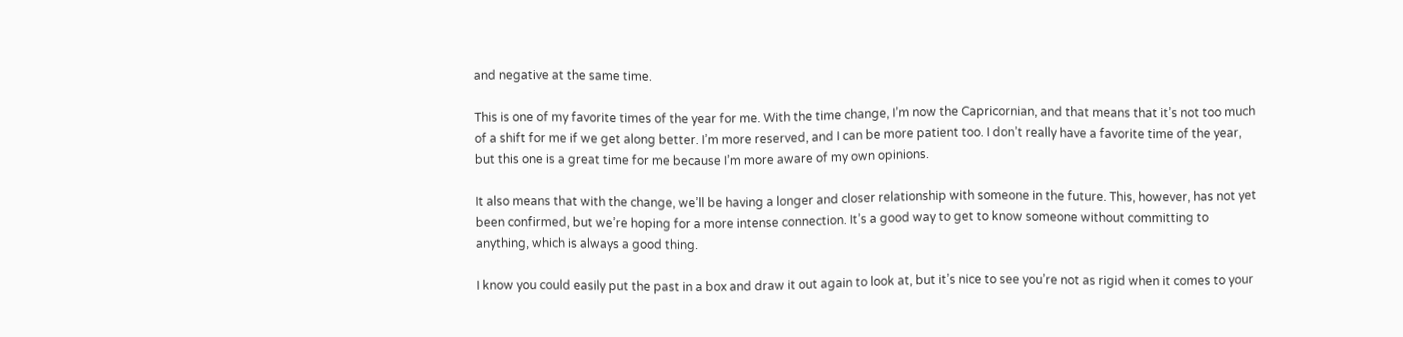and negative at the same time.

This is one of my favorite times of the year for me. With the time change, I’m now the Capricornian, and that means that it’s not too much of a shift for me if we get along better. I’m more reserved, and I can be more patient too. I don’t really have a favorite time of the year, but this one is a great time for me because I’m more aware of my own opinions.

It also means that with the change, we’ll be having a longer and closer relationship with someone in the future. This, however, has not yet been confirmed, but we’re hoping for a more intense connection. It’s a good way to get to know someone without committing to anything, which is always a good thing.

I know you could easily put the past in a box and draw it out again to look at, but it’s nice to see you’re not as rigid when it comes to your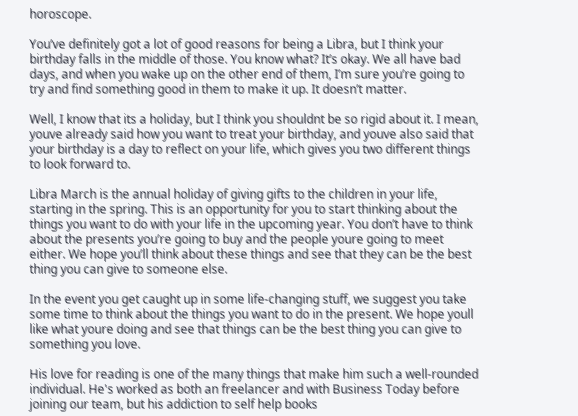horoscope.

You’ve definitely got a lot of good reasons for being a Libra, but I think your birthday falls in the middle of those. You know what? It’s okay. We all have bad days, and when you wake up on the other end of them, I’m sure you’re going to try and find something good in them to make it up. It doesn’t matter.

Well, I know that its a holiday, but I think you shouldnt be so rigid about it. I mean, youve already said how you want to treat your birthday, and youve also said that your birthday is a day to reflect on your life, which gives you two different things to look forward to.

Libra March is the annual holiday of giving gifts to the children in your life, starting in the spring. This is an opportunity for you to start thinking about the things you want to do with your life in the upcoming year. You don’t have to think about the presents you’re going to buy and the people youre going to meet either. We hope you’ll think about these things and see that they can be the best thing you can give to someone else.

In the event you get caught up in some life-changing stuff, we suggest you take some time to think about the things you want to do in the present. We hope youll like what youre doing and see that things can be the best thing you can give to something you love.

His love for reading is one of the many things that make him such a well-rounded individual. He's worked as both an freelancer and with Business Today before joining our team, but his addiction to self help books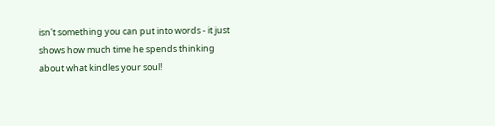isn't something you can put into words - it just shows how much time he spends thinking about what kindles your soul!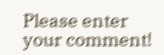Please enter your comment!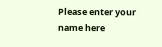Please enter your name here